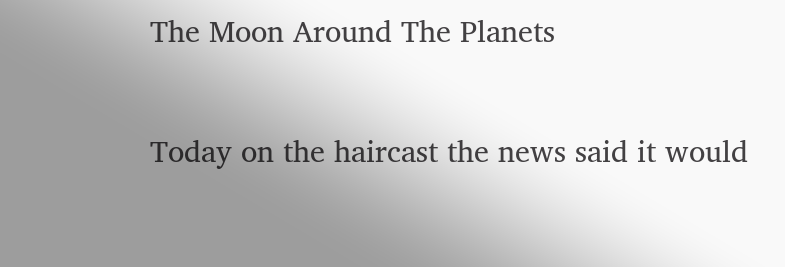The Moon Around The Planets

Today on the haircast the news said it would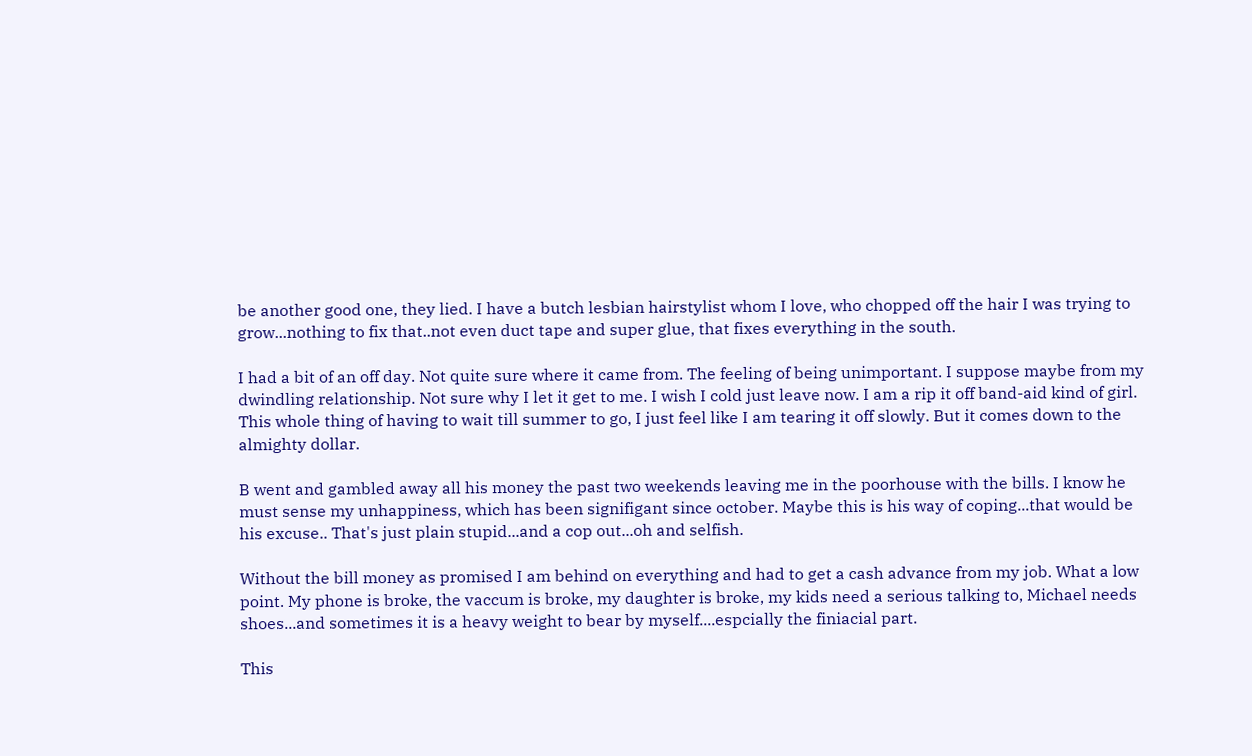be another good one, they lied. I have a butch lesbian hairstylist whom I love, who chopped off the hair I was trying to grow...nothing to fix that..not even duct tape and super glue, that fixes everything in the south.

I had a bit of an off day. Not quite sure where it came from. The feeling of being unimportant. I suppose maybe from my dwindling relationship. Not sure why I let it get to me. I wish I cold just leave now. I am a rip it off band-aid kind of girl. This whole thing of having to wait till summer to go, I just feel like I am tearing it off slowly. But it comes down to the almighty dollar.

B went and gambled away all his money the past two weekends leaving me in the poorhouse with the bills. I know he must sense my unhappiness, which has been signifigant since october. Maybe this is his way of coping...that would be his excuse.. That's just plain stupid...and a cop out...oh and selfish.

Without the bill money as promised I am behind on everything and had to get a cash advance from my job. What a low point. My phone is broke, the vaccum is broke, my daughter is broke, my kids need a serious talking to, Michael needs shoes...and sometimes it is a heavy weight to bear by myself....espcially the finiacial part.

This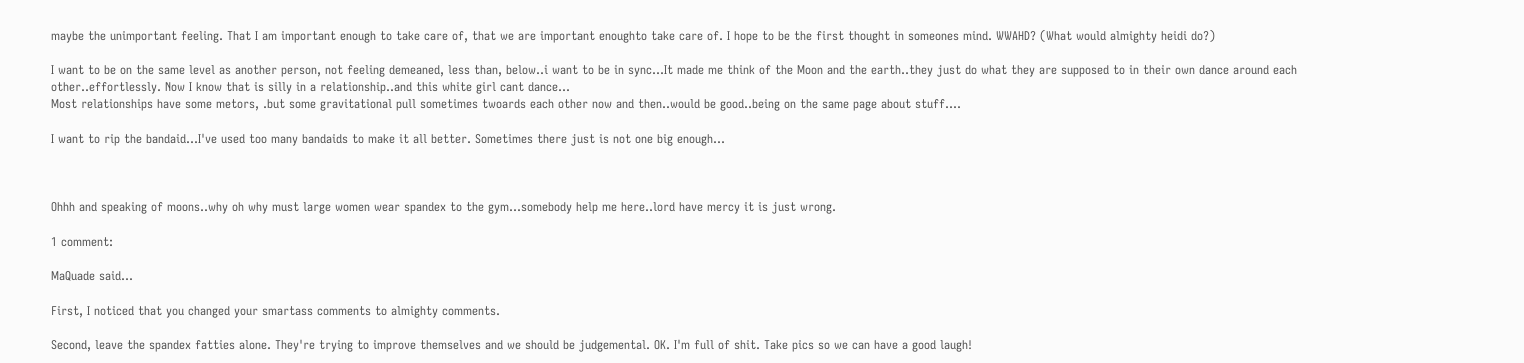maybe the unimportant feeling. That I am important enough to take care of, that we are important enoughto take care of. I hope to be the first thought in someones mind. WWAHD? (What would almighty heidi do?)

I want to be on the same level as another person, not feeling demeaned, less than, below..i want to be in sync...It made me think of the Moon and the earth..they just do what they are supposed to in their own dance around each other..effortlessly. Now I know that is silly in a relationship..and this white girl cant dance...
Most relationships have some metors, .but some gravitational pull sometimes twoards each other now and then..would be good..being on the same page about stuff....

I want to rip the bandaid...I've used too many bandaids to make it all better. Sometimes there just is not one big enough...



Ohhh and speaking of moons..why oh why must large women wear spandex to the gym...somebody help me here..lord have mercy it is just wrong.

1 comment:

MaQuade said...

First, I noticed that you changed your smartass comments to almighty comments.

Second, leave the spandex fatties alone. They're trying to improve themselves and we should be judgemental. OK. I'm full of shit. Take pics so we can have a good laugh!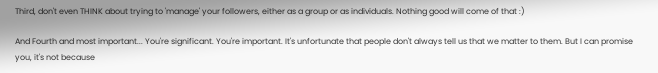Third, don't even THINK about trying to 'manage' your followers, either as a group or as individuals. Nothing good will come of that :)

And Fourth and most important... You're significant. You're important. It's unfortunate that people don't always tell us that we matter to them. But I can promise you, it's not because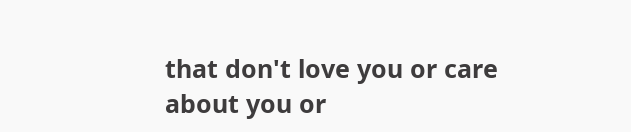that don't love you or care about you or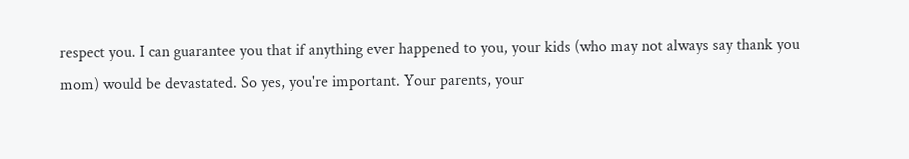respect you. I can guarantee you that if anything ever happened to you, your kids (who may not always say thank you mom) would be devastated. So yes, you're important. Your parents, your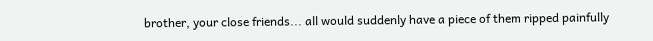brother, your close friends... all would suddenly have a piece of them ripped painfully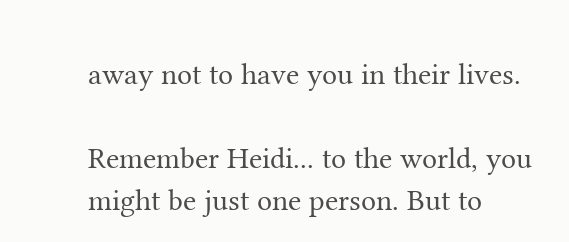away not to have you in their lives.

Remember Heidi... to the world, you might be just one person. But to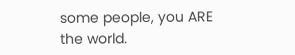some people, you ARE the world.